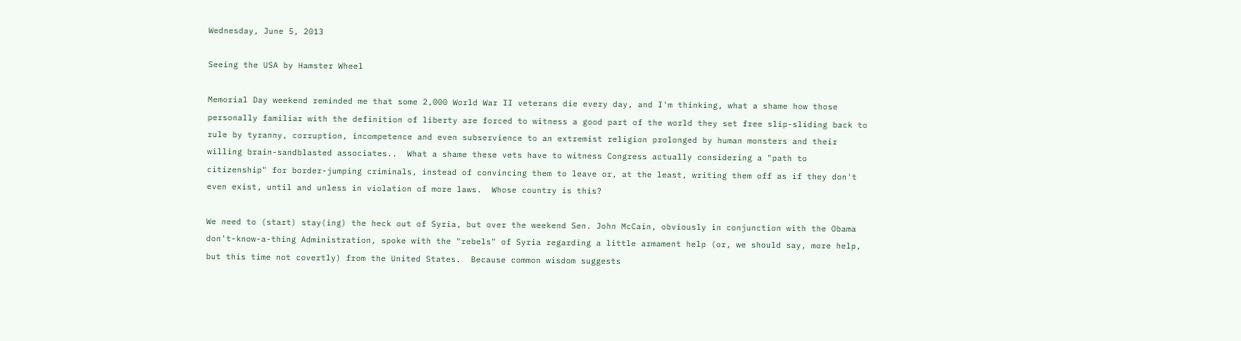Wednesday, June 5, 2013

Seeing the USA by Hamster Wheel

Memorial Day weekend reminded me that some 2,000 World War II veterans die every day, and I'm thinking, what a shame how those personally familiar with the definition of liberty are forced to witness a good part of the world they set free slip-sliding back to rule by tyranny, corruption, incompetence and even subservience to an extremist religion prolonged by human monsters and their willing brain-sandblasted associates..  What a shame these vets have to witness Congress actually considering a "path to citizenship" for border-jumping criminals, instead of convincing them to leave or, at the least, writing them off as if they don't even exist, until and unless in violation of more laws.  Whose country is this?

We need to (start) stay(ing) the heck out of Syria, but over the weekend Sen. John McCain, obviously in conjunction with the Obama don't-know-a-thing Administration, spoke with the "rebels" of Syria regarding a little armament help (or, we should say, more help, but this time not covertly) from the United States.  Because common wisdom suggests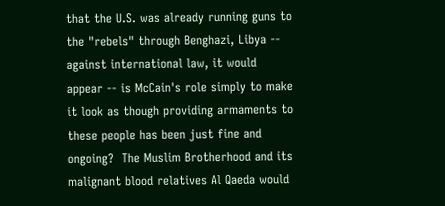that the U.S. was already running guns to the "rebels" through Benghazi, Libya -- against international law, it would appear -- is McCain's role simply to make it look as though providing armaments to these people has been just fine and ongoing?  The Muslim Brotherhood and its malignant blood relatives Al Qaeda would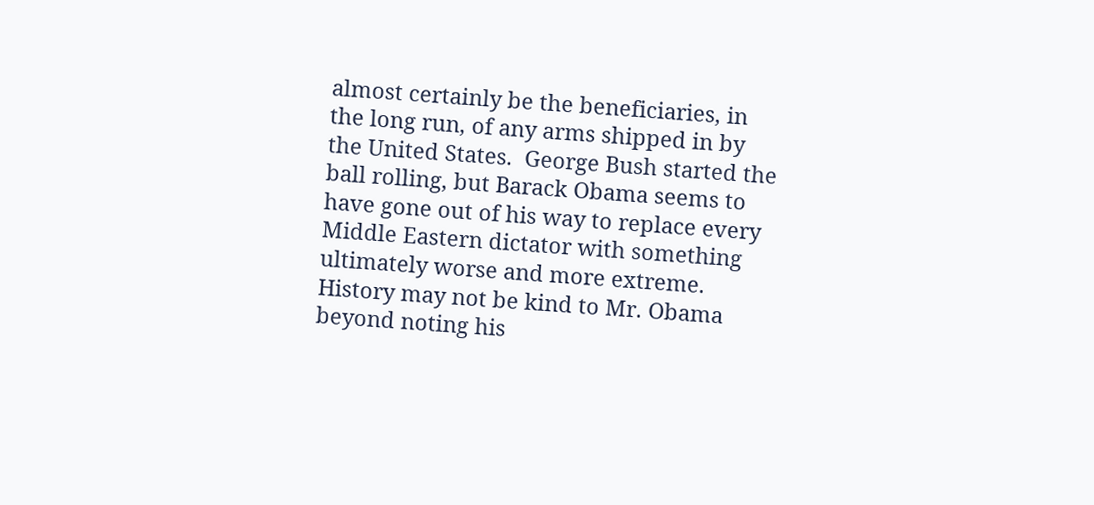almost certainly be the beneficiaries, in the long run, of any arms shipped in by the United States.  George Bush started the ball rolling, but Barack Obama seems to have gone out of his way to replace every Middle Eastern dictator with something ultimately worse and more extreme.  History may not be kind to Mr. Obama beyond noting his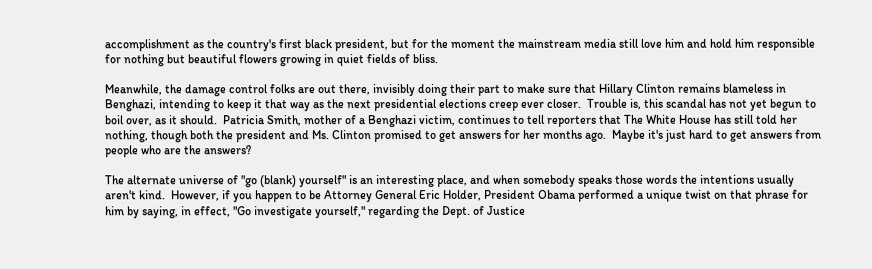accomplishment as the country's first black president, but for the moment the mainstream media still love him and hold him responsible for nothing but beautiful flowers growing in quiet fields of bliss.

Meanwhile, the damage control folks are out there, invisibly doing their part to make sure that Hillary Clinton remains blameless in Benghazi, intending to keep it that way as the next presidential elections creep ever closer.  Trouble is, this scandal has not yet begun to boil over, as it should.  Patricia Smith, mother of a Benghazi victim, continues to tell reporters that The White House has still told her nothing, though both the president and Ms. Clinton promised to get answers for her months ago.  Maybe it's just hard to get answers from people who are the answers?

The alternate universe of "go (blank) yourself" is an interesting place, and when somebody speaks those words the intentions usually aren't kind.  However, if you happen to be Attorney General Eric Holder, President Obama performed a unique twist on that phrase for him by saying, in effect, "Go investigate yourself," regarding the Dept. of Justice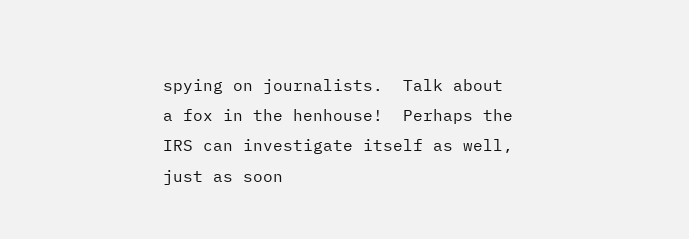spying on journalists.  Talk about a fox in the henhouse!  Perhaps the IRS can investigate itself as well, just as soon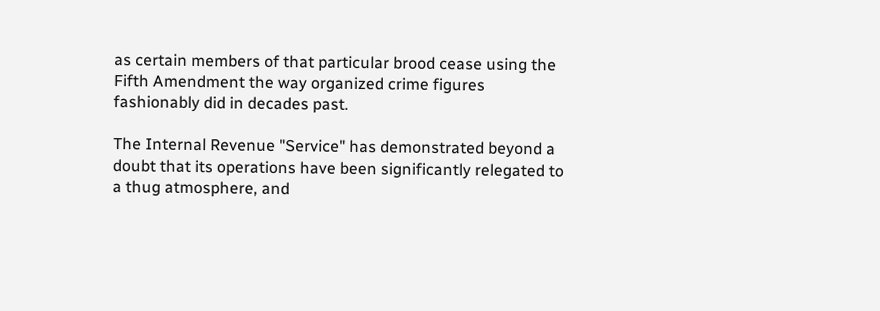as certain members of that particular brood cease using the Fifth Amendment the way organized crime figures fashionably did in decades past.

The Internal Revenue "Service" has demonstrated beyond a doubt that its operations have been significantly relegated to a thug atmosphere, and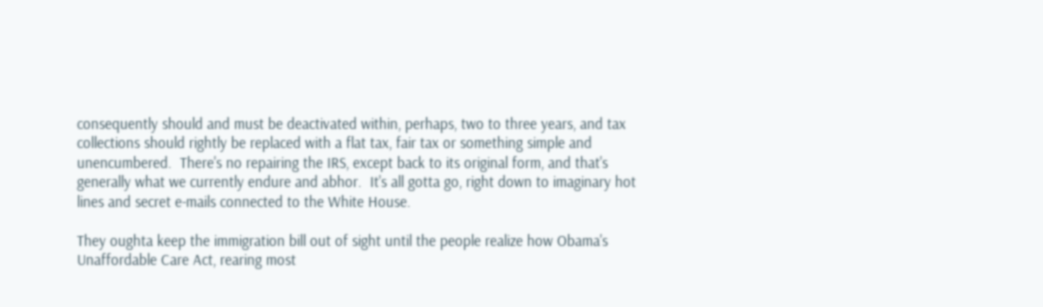consequently should and must be deactivated within, perhaps, two to three years, and tax collections should rightly be replaced with a flat tax, fair tax or something simple and unencumbered.  There's no repairing the IRS, except back to its original form, and that's generally what we currently endure and abhor.  It's all gotta go, right down to imaginary hot lines and secret e-mails connected to the White House.

They oughta keep the immigration bill out of sight until the people realize how Obama's Unaffordable Care Act, rearing most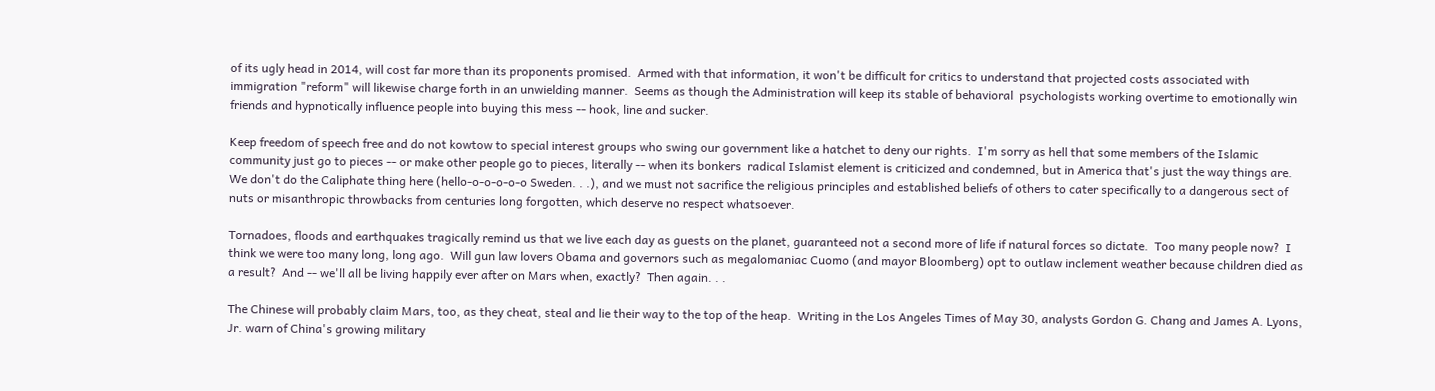of its ugly head in 2014, will cost far more than its proponents promised.  Armed with that information, it won't be difficult for critics to understand that projected costs associated with immigration "reform" will likewise charge forth in an unwielding manner.  Seems as though the Administration will keep its stable of behavioral  psychologists working overtime to emotionally win friends and hypnotically influence people into buying this mess -- hook, line and sucker.

Keep freedom of speech free and do not kowtow to special interest groups who swing our government like a hatchet to deny our rights.  I'm sorry as hell that some members of the Islamic community just go to pieces -- or make other people go to pieces, literally -- when its bonkers  radical Islamist element is criticized and condemned, but in America that's just the way things are.  We don't do the Caliphate thing here (hello-o-o-o-o-o Sweden. . .), and we must not sacrifice the religious principles and established beliefs of others to cater specifically to a dangerous sect of nuts or misanthropic throwbacks from centuries long forgotten, which deserve no respect whatsoever.

Tornadoes, floods and earthquakes tragically remind us that we live each day as guests on the planet, guaranteed not a second more of life if natural forces so dictate.  Too many people now?  I think we were too many long, long ago.  Will gun law lovers Obama and governors such as megalomaniac Cuomo (and mayor Bloomberg) opt to outlaw inclement weather because children died as a result?  And -- we'll all be living happily ever after on Mars when, exactly?  Then again. . .

The Chinese will probably claim Mars, too, as they cheat, steal and lie their way to the top of the heap.  Writing in the Los Angeles Times of May 30, analysts Gordon G. Chang and James A. Lyons, Jr. warn of China's growing military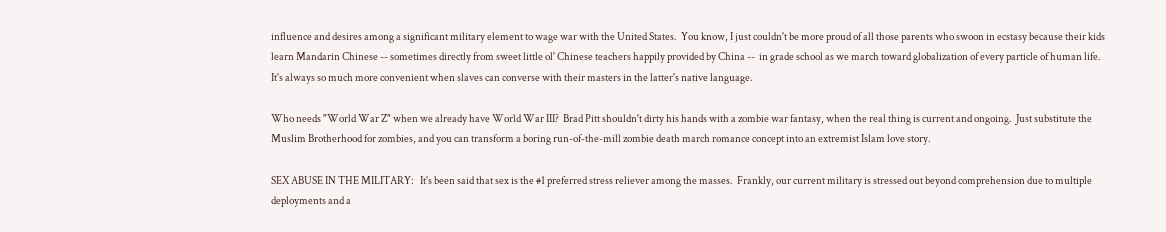influence and desires among a significant military element to wage war with the United States.  You know, I just couldn't be more proud of all those parents who swoon in ecstasy because their kids learn Mandarin Chinese -- sometimes directly from sweet little ol' Chinese teachers happily provided by China --  in grade school as we march toward globalization of every particle of human life.  It's always so much more convenient when slaves can converse with their masters in the latter's native language.

Who needs "World War Z" when we already have World War III?  Brad Pitt shouldn't dirty his hands with a zombie war fantasy, when the real thing is current and ongoing.  Just substitute the Muslim Brotherhood for zombies, and you can transform a boring run-of-the-mill zombie death march romance concept into an extremist Islam love story.

SEX ABUSE IN THE MILITARY:   It's been said that sex is the #1 preferred stress reliever among the masses.  Frankly, our current military is stressed out beyond comprehension due to multiple deployments and a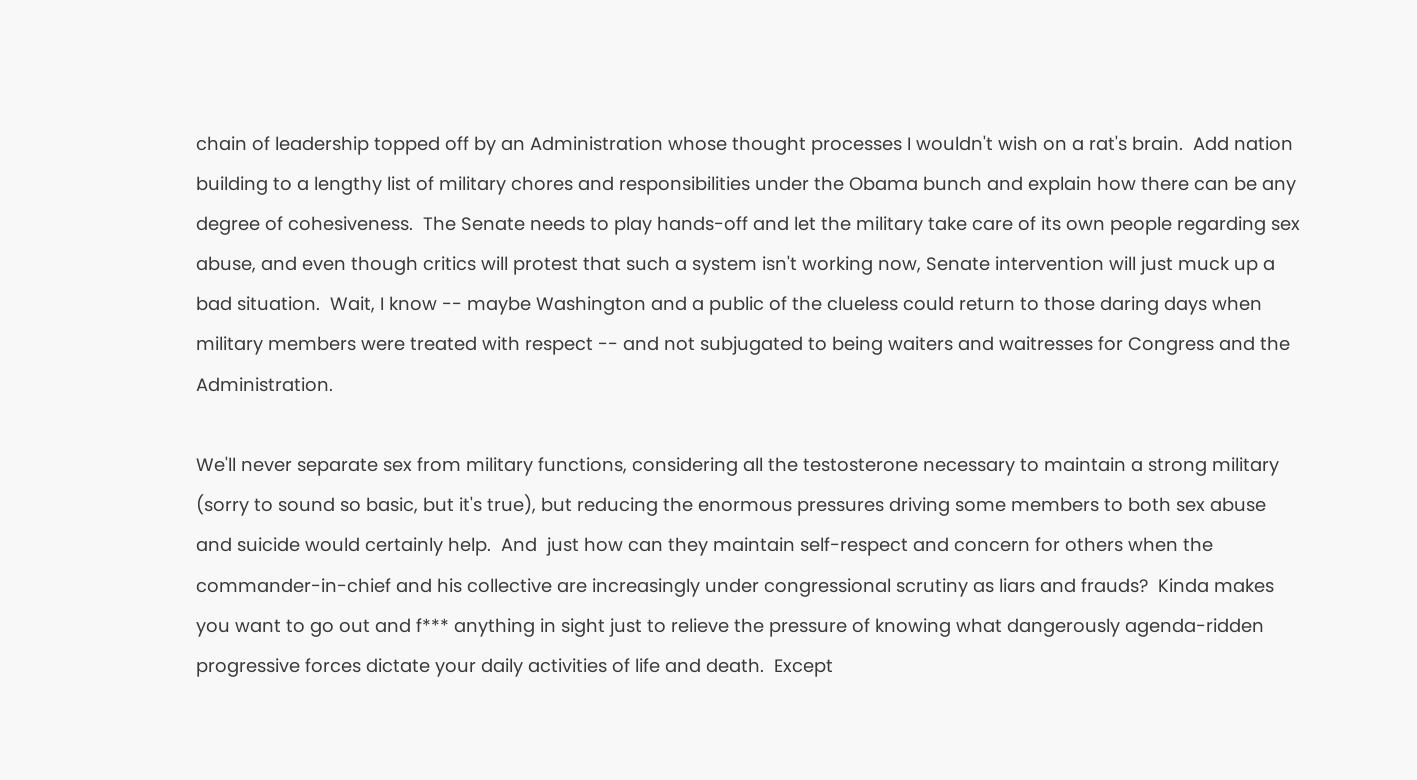chain of leadership topped off by an Administration whose thought processes I wouldn't wish on a rat's brain.  Add nation building to a lengthy list of military chores and responsibilities under the Obama bunch and explain how there can be any degree of cohesiveness.  The Senate needs to play hands-off and let the military take care of its own people regarding sex abuse, and even though critics will protest that such a system isn't working now, Senate intervention will just muck up a bad situation.  Wait, I know -- maybe Washington and a public of the clueless could return to those daring days when military members were treated with respect -- and not subjugated to being waiters and waitresses for Congress and the Administration.

We'll never separate sex from military functions, considering all the testosterone necessary to maintain a strong military (sorry to sound so basic, but it's true), but reducing the enormous pressures driving some members to both sex abuse and suicide would certainly help.  And  just how can they maintain self-respect and concern for others when the commander-in-chief and his collective are increasingly under congressional scrutiny as liars and frauds?  Kinda makes you want to go out and f*** anything in sight just to relieve the pressure of knowing what dangerously agenda-ridden progressive forces dictate your daily activities of life and death.  Except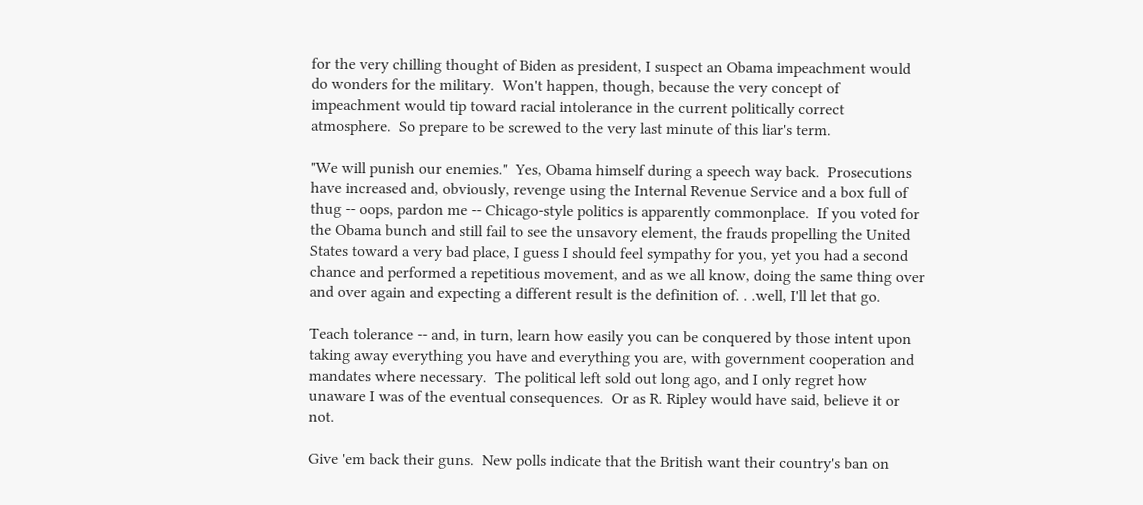for the very chilling thought of Biden as president, I suspect an Obama impeachment would do wonders for the military.  Won't happen, though, because the very concept of impeachment would tip toward racial intolerance in the current politically correct atmosphere.  So prepare to be screwed to the very last minute of this liar's term.

"We will punish our enemies."  Yes, Obama himself during a speech way back.  Prosecutions have increased and, obviously, revenge using the Internal Revenue Service and a box full of thug -- oops, pardon me -- Chicago-style politics is apparently commonplace.  If you voted for the Obama bunch and still fail to see the unsavory element, the frauds propelling the United States toward a very bad place, I guess I should feel sympathy for you, yet you had a second chance and performed a repetitious movement, and as we all know, doing the same thing over and over again and expecting a different result is the definition of. . .well, I'll let that go.

Teach tolerance -- and, in turn, learn how easily you can be conquered by those intent upon taking away everything you have and everything you are, with government cooperation and mandates where necessary.  The political left sold out long ago, and I only regret how unaware I was of the eventual consequences.  Or as R. Ripley would have said, believe it or not.

Give 'em back their guns.  New polls indicate that the British want their country's ban on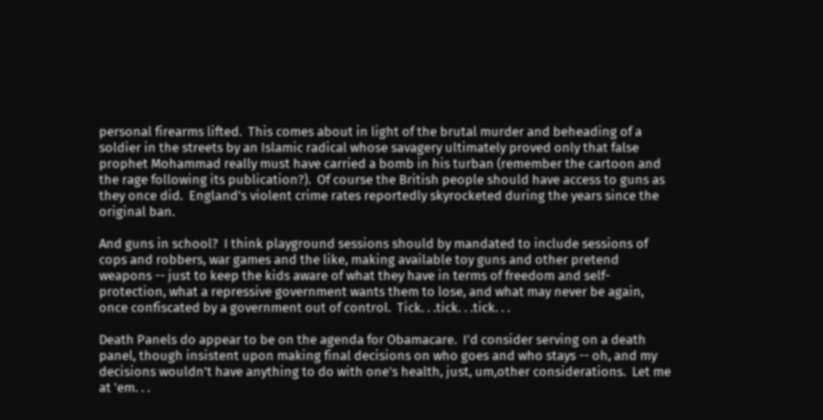personal firearms lifted.  This comes about in light of the brutal murder and beheading of a soldier in the streets by an Islamic radical whose savagery ultimately proved only that false prophet Mohammad really must have carried a bomb in his turban (remember the cartoon and the rage following its publication?).  Of course the British people should have access to guns as they once did.  England's violent crime rates reportedly skyrocketed during the years since the original ban.

And guns in school?  I think playground sessions should by mandated to include sessions of cops and robbers, war games and the like, making available toy guns and other pretend weapons -- just to keep the kids aware of what they have in terms of freedom and self-protection, what a repressive government wants them to lose, and what may never be again, once confiscated by a government out of control.  Tick. . .tick. . .tick. . .

Death Panels do appear to be on the agenda for Obamacare.  I'd consider serving on a death panel, though insistent upon making final decisions on who goes and who stays -- oh, and my decisions wouldn't have anything to do with one's health, just, um,other considerations.  Let me at 'em. . .